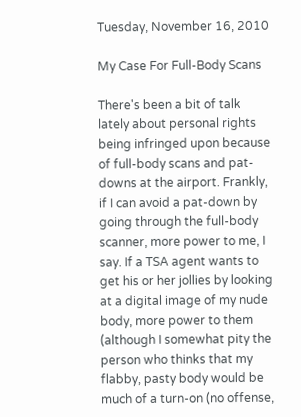Tuesday, November 16, 2010

My Case For Full-Body Scans

There's been a bit of talk lately about personal rights being infringed upon because of full-body scans and pat-downs at the airport. Frankly, if I can avoid a pat-down by going through the full-body scanner, more power to me, I say. If a TSA agent wants to get his or her jollies by looking at a digital image of my nude body, more power to them (although I somewhat pity the person who thinks that my flabby, pasty body would be much of a turn-on (no offense,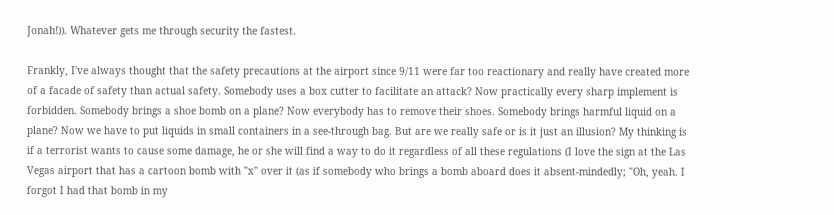Jonah!)). Whatever gets me through security the fastest.

Frankly, I've always thought that the safety precautions at the airport since 9/11 were far too reactionary and really have created more of a facade of safety than actual safety. Somebody uses a box cutter to facilitate an attack? Now practically every sharp implement is forbidden. Somebody brings a shoe bomb on a plane? Now everybody has to remove their shoes. Somebody brings harmful liquid on a plane? Now we have to put liquids in small containers in a see-through bag. But are we really safe or is it just an illusion? My thinking is if a terrorist wants to cause some damage, he or she will find a way to do it regardless of all these regulations (I love the sign at the Las Vegas airport that has a cartoon bomb with "x" over it (as if somebody who brings a bomb aboard does it absent-mindedly; "Oh, yeah. I forgot I had that bomb in my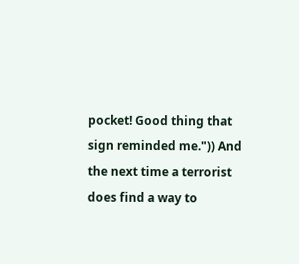pocket! Good thing that sign reminded me.")) And the next time a terrorist does find a way to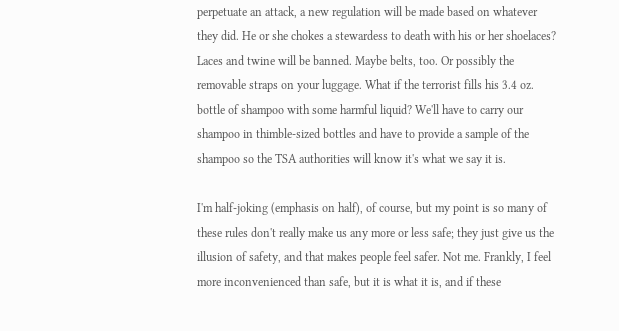perpetuate an attack, a new regulation will be made based on whatever they did. He or she chokes a stewardess to death with his or her shoelaces? Laces and twine will be banned. Maybe belts, too. Or possibly the removable straps on your luggage. What if the terrorist fills his 3.4 oz. bottle of shampoo with some harmful liquid? We'll have to carry our shampoo in thimble-sized bottles and have to provide a sample of the shampoo so the TSA authorities will know it's what we say it is.

I'm half-joking (emphasis on half), of course, but my point is so many of these rules don't really make us any more or less safe; they just give us the illusion of safety, and that makes people feel safer. Not me. Frankly, I feel more inconvenienced than safe, but it is what it is, and if these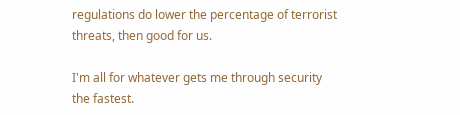regulations do lower the percentage of terrorist threats, then good for us.

I'm all for whatever gets me through security the fastest.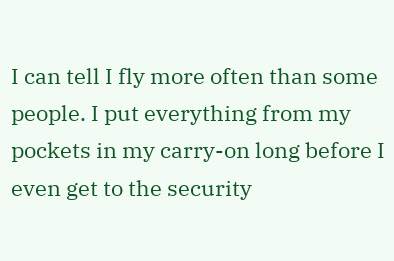I can tell I fly more often than some people. I put everything from my pockets in my carry-on long before I even get to the security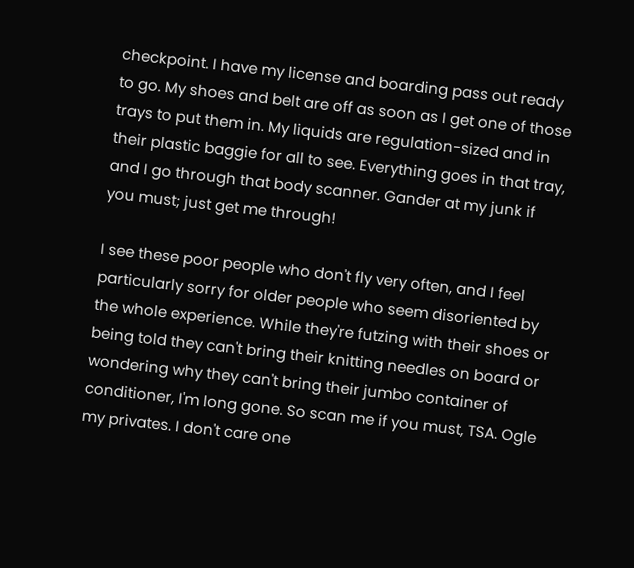checkpoint. I have my license and boarding pass out ready to go. My shoes and belt are off as soon as I get one of those trays to put them in. My liquids are regulation-sized and in their plastic baggie for all to see. Everything goes in that tray, and I go through that body scanner. Gander at my junk if you must; just get me through!

I see these poor people who don't fly very often, and I feel particularly sorry for older people who seem disoriented by the whole experience. While they're futzing with their shoes or being told they can't bring their knitting needles on board or wondering why they can't bring their jumbo container of conditioner, I'm long gone. So scan me if you must, TSA. Ogle my privates. I don't care one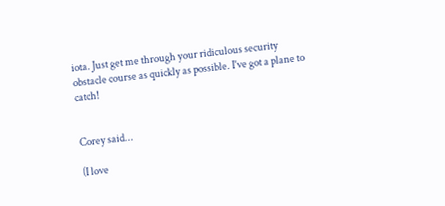iota. Just get me through your ridiculous security obstacle course as quickly as possible. I've got a plane to catch!


Corey said...

(I love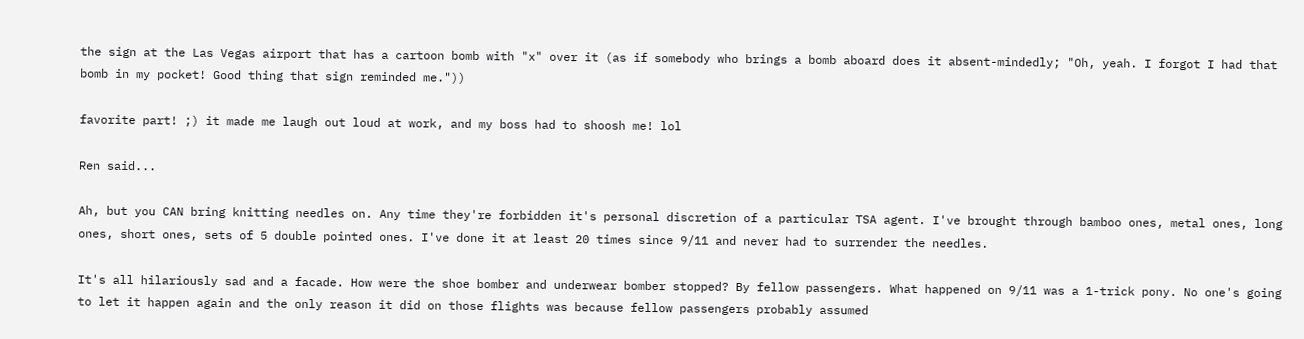the sign at the Las Vegas airport that has a cartoon bomb with "x" over it (as if somebody who brings a bomb aboard does it absent-mindedly; "Oh, yeah. I forgot I had that bomb in my pocket! Good thing that sign reminded me."))

favorite part! ;) it made me laugh out loud at work, and my boss had to shoosh me! lol

Ren said...

Ah, but you CAN bring knitting needles on. Any time they're forbidden it's personal discretion of a particular TSA agent. I've brought through bamboo ones, metal ones, long ones, short ones, sets of 5 double pointed ones. I've done it at least 20 times since 9/11 and never had to surrender the needles.

It's all hilariously sad and a facade. How were the shoe bomber and underwear bomber stopped? By fellow passengers. What happened on 9/11 was a 1-trick pony. No one's going to let it happen again and the only reason it did on those flights was because fellow passengers probably assumed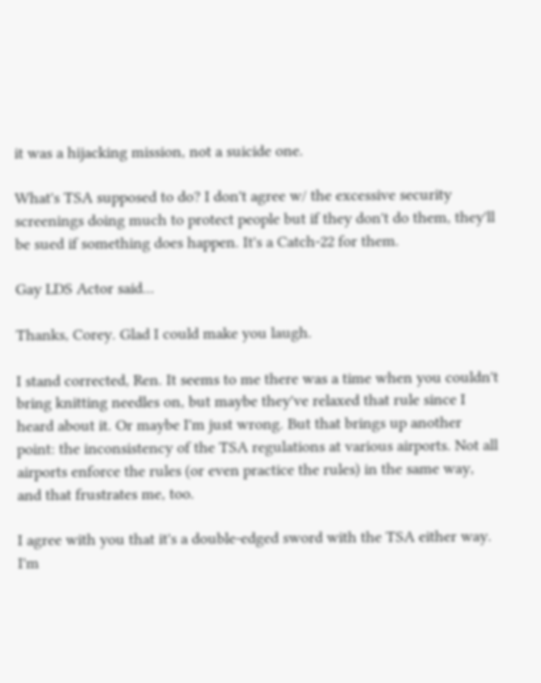it was a hijacking mission, not a suicide one.

What's TSA supposed to do? I don't agree w/ the excessive security screenings doing much to protect people but if they don't do them, they'll be sued if something does happen. It's a Catch-22 for them.

Gay LDS Actor said...

Thanks, Corey. Glad I could make you laugh.

I stand corrected, Ren. It seems to me there was a time when you couldn't bring knitting needles on, but maybe they've relaxed that rule since I heard about it. Or maybe I'm just wrong. But that brings up another point: the inconsistency of the TSA regulations at various airports. Not all airports enforce the rules (or even practice the rules) in the same way, and that frustrates me, too.

I agree with you that it's a double-edged sword with the TSA either way. I'm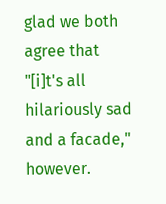glad we both agree that "[i]t's all hilariously sad and a facade," however.